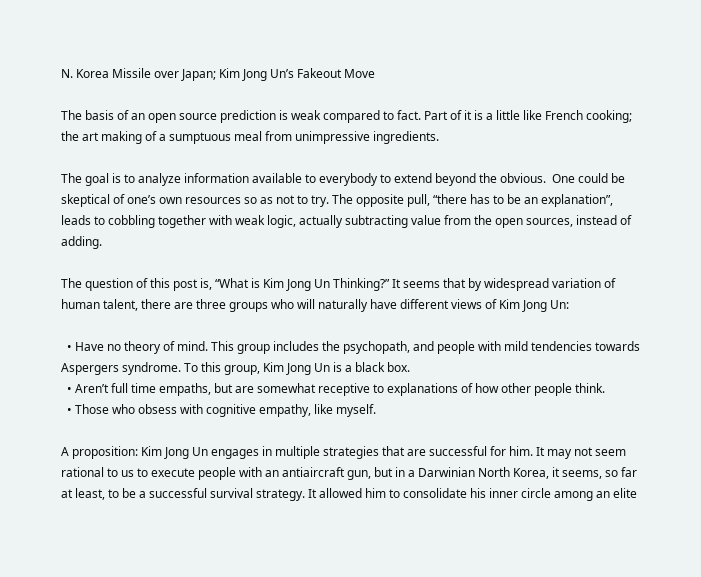N. Korea Missile over Japan; Kim Jong Un’s Fakeout Move

The basis of an open source prediction is weak compared to fact. Part of it is a little like French cooking; the art making of a sumptuous meal from unimpressive ingredients.

The goal is to analyze information available to everybody to extend beyond the obvious.  One could be skeptical of one’s own resources so as not to try. The opposite pull, “there has to be an explanation”, leads to cobbling together with weak logic, actually subtracting value from the open sources, instead of adding.

The question of this post is, “What is Kim Jong Un Thinking?” It seems that by widespread variation of human talent, there are three groups who will naturally have different views of Kim Jong Un:

  • Have no theory of mind. This group includes the psychopath, and people with mild tendencies towards Aspergers syndrome. To this group, Kim Jong Un is a black box.
  • Aren’t full time empaths, but are somewhat receptive to explanations of how other people think.
  • Those who obsess with cognitive empathy, like myself.

A proposition: Kim Jong Un engages in multiple strategies that are successful for him. It may not seem rational to us to execute people with an antiaircraft gun, but in a Darwinian North Korea, it seems, so far at least, to be a successful survival strategy. It allowed him to consolidate his inner circle among an elite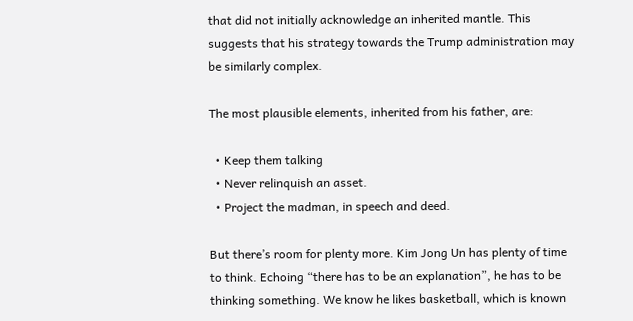that did not initially acknowledge an inherited mantle. This suggests that his strategy towards the Trump administration may be similarly complex.

The most plausible elements, inherited from his father, are:

  • Keep them talking
  • Never relinquish an asset.
  • Project the madman, in speech and deed.

But there’s room for plenty more. Kim Jong Un has plenty of time to think. Echoing “there has to be an explanation”, he has to be thinking something. We know he likes basketball, which is known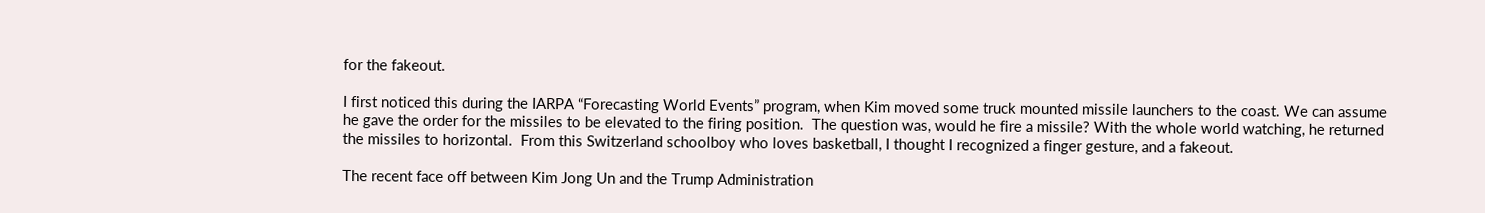for the fakeout.

I first noticed this during the IARPA “Forecasting World Events” program, when Kim moved some truck mounted missile launchers to the coast. We can assume he gave the order for the missiles to be elevated to the firing position.  The question was, would he fire a missile? With the whole world watching, he returned the missiles to horizontal.  From this Switzerland schoolboy who loves basketball, I thought I recognized a finger gesture, and a fakeout.

The recent face off between Kim Jong Un and the Trump Administration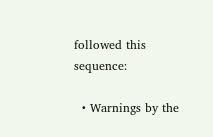followed this sequence:

  • Warnings by the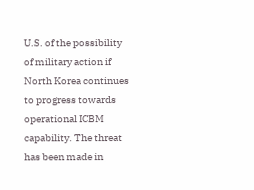U.S. of the possibility of military action if North Korea continues to progress towards operational ICBM capability. The threat has been made in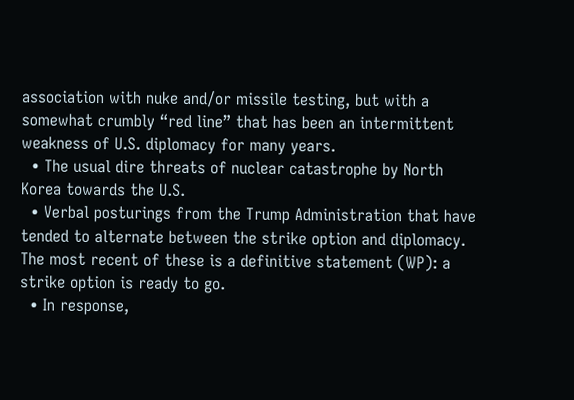association with nuke and/or missile testing, but with a somewhat crumbly “red line” that has been an intermittent weakness of U.S. diplomacy for many years.
  • The usual dire threats of nuclear catastrophe by North Korea towards the U.S.
  • Verbal posturings from the Trump Administration that have tended to alternate between the strike option and diplomacy. The most recent of these is a definitive statement (WP): a strike option is ready to go.
  • In response,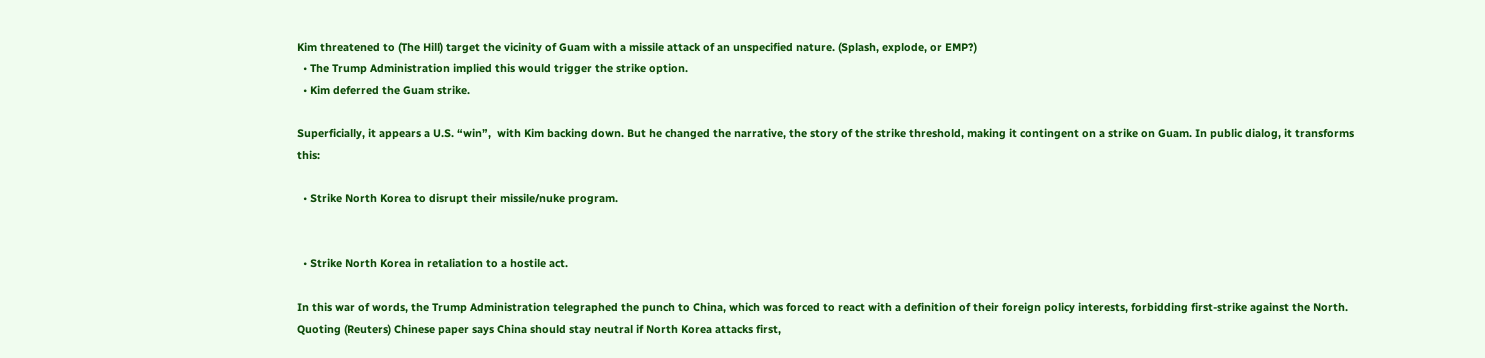Kim threatened to (The Hill) target the vicinity of Guam with a missile attack of an unspecified nature. (Splash, explode, or EMP?)
  • The Trump Administration implied this would trigger the strike option.
  • Kim deferred the Guam strike.

Superficially, it appears a U.S. “win”,  with Kim backing down. But he changed the narrative, the story of the strike threshold, making it contingent on a strike on Guam. In public dialog, it transforms this:

  • Strike North Korea to disrupt their missile/nuke program.


  • Strike North Korea in retaliation to a hostile act.

In this war of words, the Trump Administration telegraphed the punch to China, which was forced to react with a definition of their foreign policy interests, forbidding first-strike against the North. Quoting (Reuters) Chinese paper says China should stay neutral if North Korea attacks first,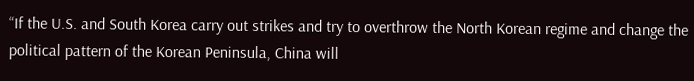“If the U.S. and South Korea carry out strikes and try to overthrow the North Korean regime and change the political pattern of the Korean Peninsula, China will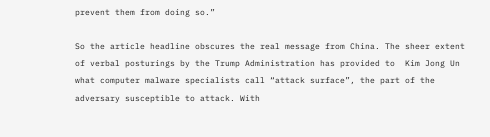prevent them from doing so.”

So the article headline obscures the real message from China. The sheer extent of verbal posturings by the Trump Administration has provided to  Kim Jong Un what computer malware specialists call “attack surface”, the part of the adversary susceptible to attack. With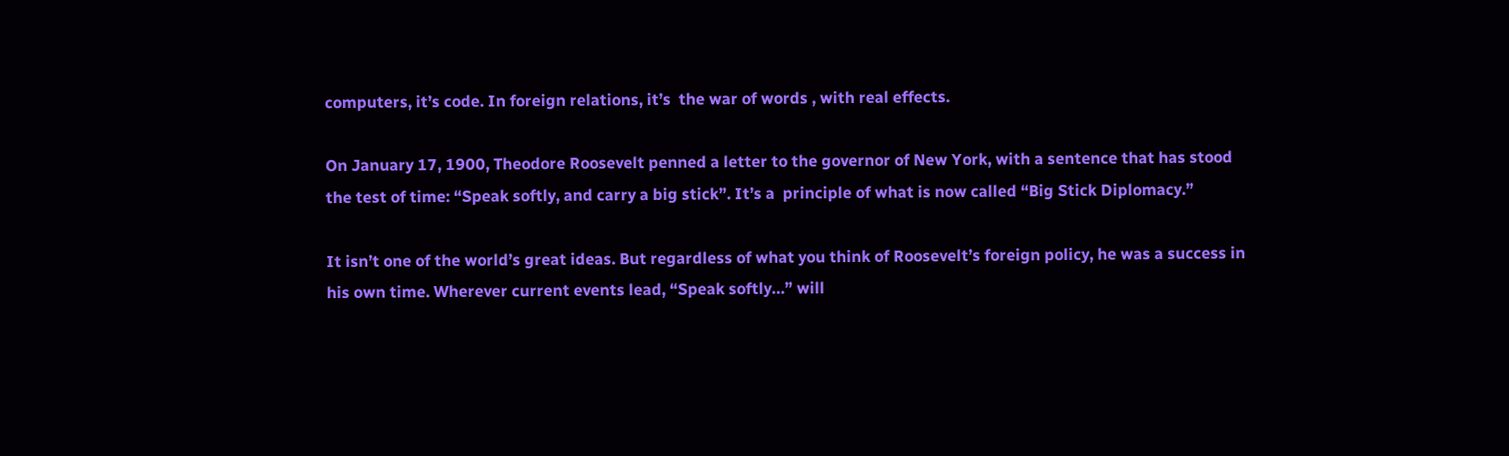computers, it’s code. In foreign relations, it’s  the war of words , with real effects.

On January 17, 1900, Theodore Roosevelt penned a letter to the governor of New York, with a sentence that has stood the test of time: “Speak softly, and carry a big stick”. It’s a  principle of what is now called “Big Stick Diplomacy.”

It isn’t one of the world’s great ideas. But regardless of what you think of Roosevelt’s foreign policy, he was a success in his own time. Wherever current events lead, “Speak softly…” will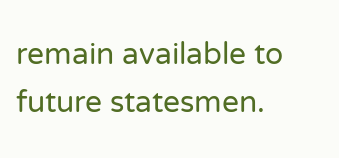remain available to future statesmen.